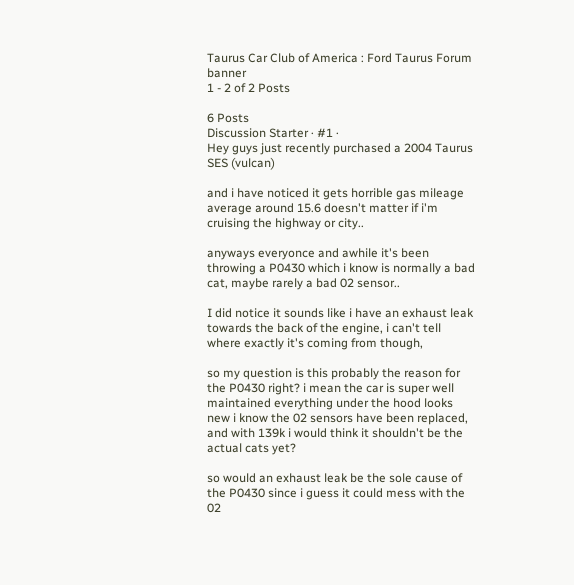Taurus Car Club of America : Ford Taurus Forum banner
1 - 2 of 2 Posts

6 Posts
Discussion Starter · #1 ·
Hey guys just recently purchased a 2004 Taurus SES (vulcan)

and i have noticed it gets horrible gas mileage average around 15.6 doesn't matter if i'm cruising the highway or city..

anyways everyonce and awhile it's been throwing a P0430 which i know is normally a bad cat, maybe rarely a bad 02 sensor..

I did notice it sounds like i have an exhaust leak towards the back of the engine, i can't tell where exactly it's coming from though,

so my question is this probably the reason for the P0430 right? i mean the car is super well maintained everything under the hood looks new i know the 02 sensors have been replaced, and with 139k i would think it shouldn't be the actual cats yet?

so would an exhaust leak be the sole cause of the P0430 since i guess it could mess with the 02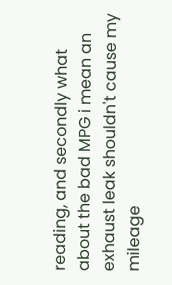reading, and secondly what about the bad MPG i mean an exhaust leak shouldn't cause my mileage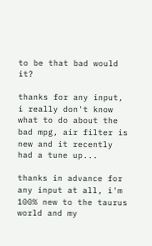to be that bad would it?

thanks for any input, i really don't know what to do about the bad mpg, air filter is new and it recently had a tune up...

thanks in advance for any input at all, i'm 100% new to the taurus world and my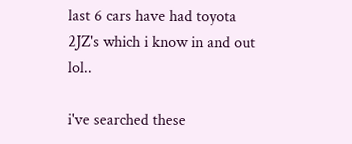last 6 cars have had toyota 2JZ's which i know in and out lol..

i've searched these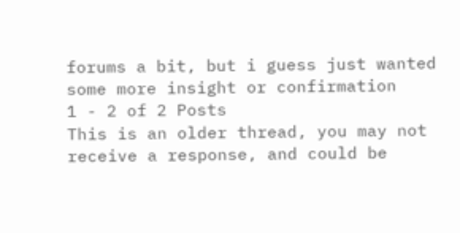forums a bit, but i guess just wanted some more insight or confirmation
1 - 2 of 2 Posts
This is an older thread, you may not receive a response, and could be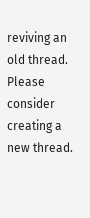reviving an old thread. Please consider creating a new thread.